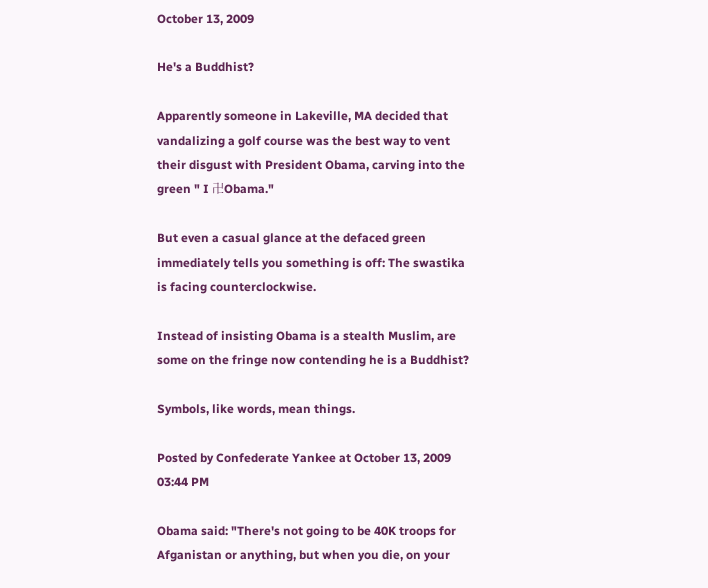October 13, 2009

He's a Buddhist?

Apparently someone in Lakeville, MA decided that vandalizing a golf course was the best way to vent their disgust with President Obama, carving into the green " I 卍Obama."

But even a casual glance at the defaced green immediately tells you something is off: The swastika is facing counterclockwise.

Instead of insisting Obama is a stealth Muslim, are some on the fringe now contending he is a Buddhist?

Symbols, like words, mean things.

Posted by Confederate Yankee at October 13, 2009 03:44 PM

Obama said: "There's not going to be 40K troops for Afganistan or anything, but when you die, on your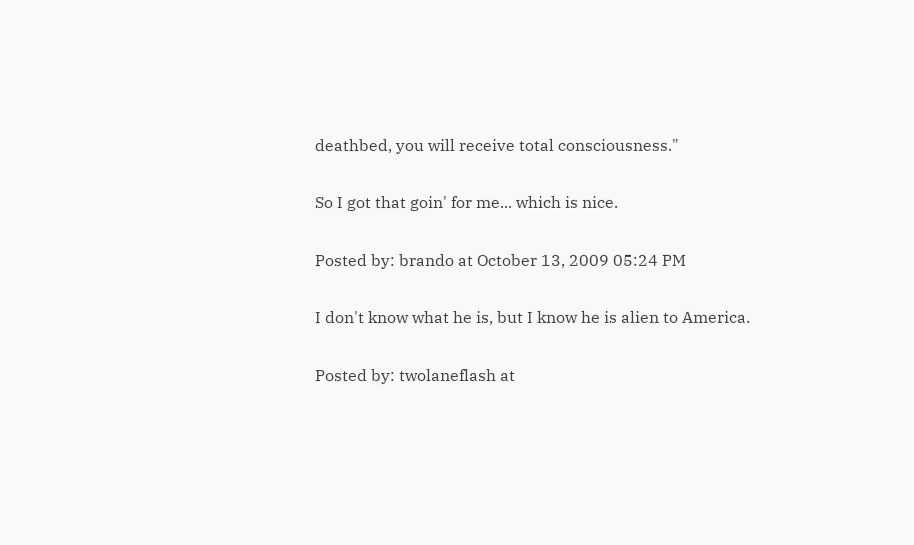deathbed, you will receive total consciousness."

So I got that goin' for me... which is nice.

Posted by: brando at October 13, 2009 05:24 PM

I don't know what he is, but I know he is alien to America.

Posted by: twolaneflash at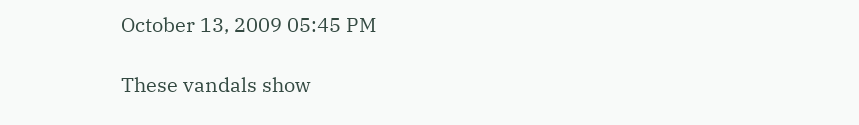October 13, 2009 05:45 PM

These vandals show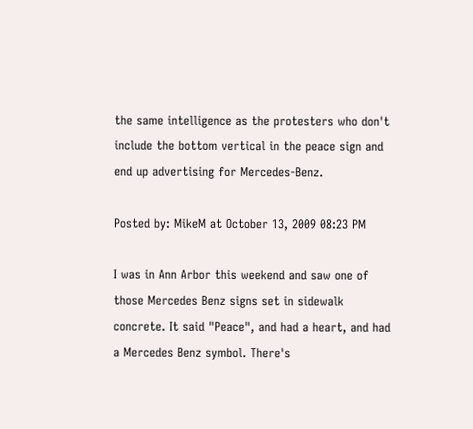the same intelligence as the protesters who don't include the bottom vertical in the peace sign and end up advertising for Mercedes-Benz.

Posted by: MikeM at October 13, 2009 08:23 PM

I was in Ann Arbor this weekend and saw one of those Mercedes Benz signs set in sidewalk concrete. It said "Peace", and had a heart, and had a Mercedes Benz symbol. There's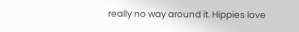really no way around it. Hippies love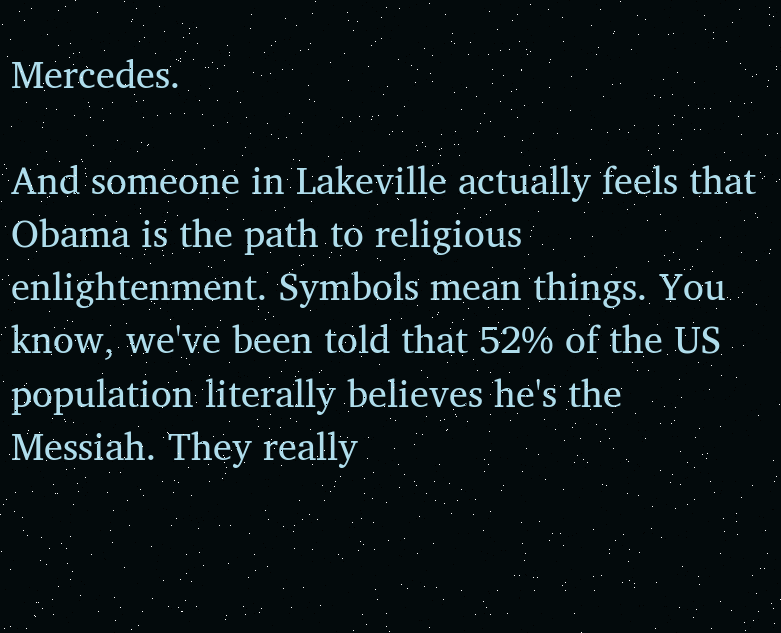Mercedes.

And someone in Lakeville actually feels that Obama is the path to religious enlightenment. Symbols mean things. You know, we've been told that 52% of the US population literally believes he's the Messiah. They really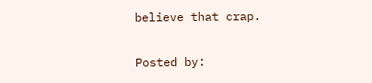believe that crap.

Posted by: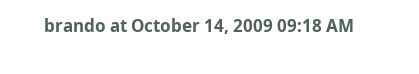brando at October 14, 2009 09:18 AM